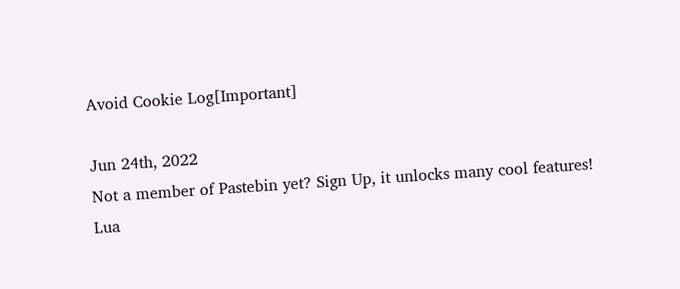Avoid Cookie Log[Important]

Jun 24th, 2022
Not a member of Pastebin yet? Sign Up, it unlocks many cool features!
Lua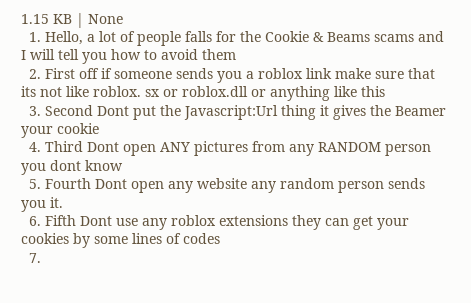1.15 KB | None
  1. Hello, a lot of people falls for the Cookie & Beams scams and I will tell you how to avoid them
  2. First off if someone sends you a roblox link make sure that its not like roblox. sx or roblox.dll or anything like this
  3. Second Dont put the Javascript:Url thing it gives the Beamer your cookie
  4. Third Dont open ANY pictures from any RANDOM person you dont know
  5. Fourth Dont open any website any random person sends you it.
  6. Fifth Dont use any roblox extensions they can get your cookies by some lines of codes
  7.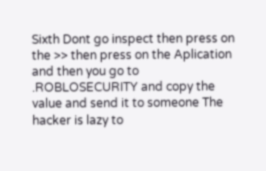Sixth Dont go inspect then press on the >> then press on the Aplication and then you go to .ROBLOSECURITY and copy the value and send it to someone The hacker is lazy to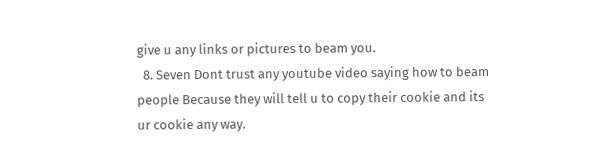give u any links or pictures to beam you.
  8. Seven Dont trust any youtube video saying how to beam people Because they will tell u to copy their cookie and its ur cookie any way.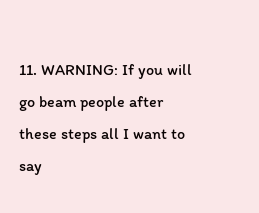11. WARNING: If you will go beam people after these steps all I want to say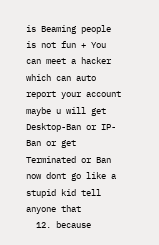is Beaming people is not fun + You can meet a hacker which can auto report your account maybe u will get Desktop-Ban or IP-Ban or get Terminated or Ban now dont go like a stupid kid tell anyone that
  12. because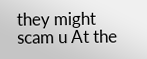they might scam u At the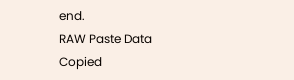end.
RAW Paste Data Copied